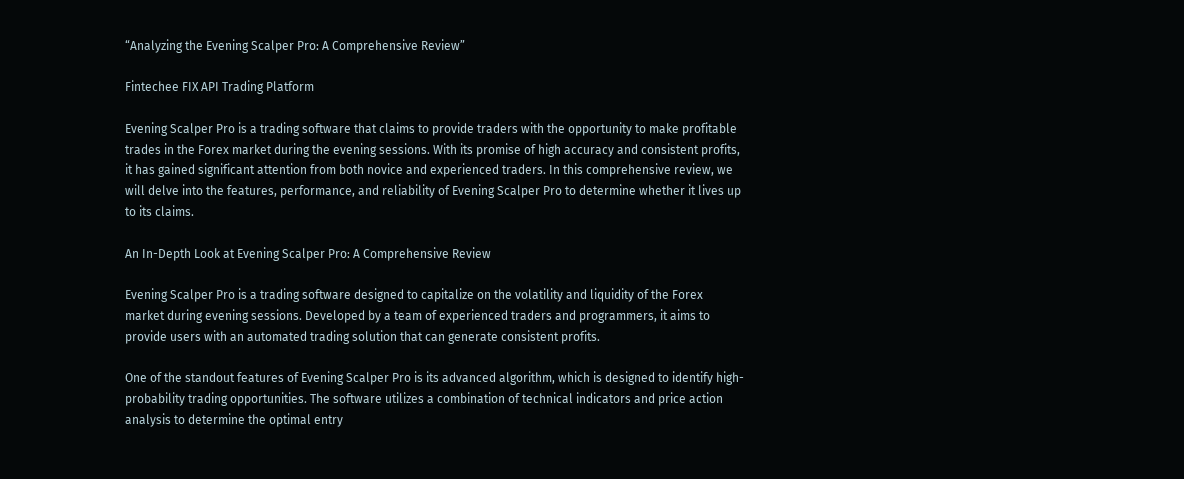“Analyzing the Evening Scalper Pro: A Comprehensive Review”

Fintechee FIX API Trading Platform

Evening Scalper Pro is a trading software that claims to provide traders with the opportunity to make profitable trades in the Forex market during the evening sessions. With its promise of high accuracy and consistent profits, it has gained significant attention from both novice and experienced traders. In this comprehensive review, we will delve into the features, performance, and reliability of Evening Scalper Pro to determine whether it lives up to its claims.

An In-Depth Look at Evening Scalper Pro: A Comprehensive Review

Evening Scalper Pro is a trading software designed to capitalize on the volatility and liquidity of the Forex market during evening sessions. Developed by a team of experienced traders and programmers, it aims to provide users with an automated trading solution that can generate consistent profits.

One of the standout features of Evening Scalper Pro is its advanced algorithm, which is designed to identify high-probability trading opportunities. The software utilizes a combination of technical indicators and price action analysis to determine the optimal entry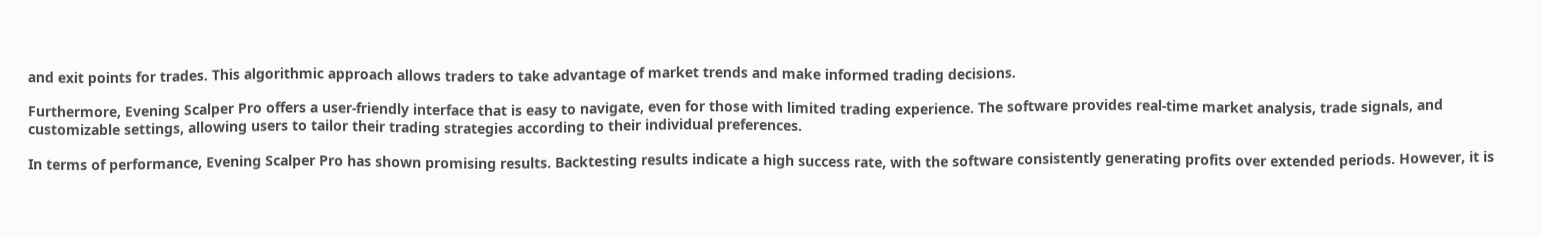and exit points for trades. This algorithmic approach allows traders to take advantage of market trends and make informed trading decisions.

Furthermore, Evening Scalper Pro offers a user-friendly interface that is easy to navigate, even for those with limited trading experience. The software provides real-time market analysis, trade signals, and customizable settings, allowing users to tailor their trading strategies according to their individual preferences.

In terms of performance, Evening Scalper Pro has shown promising results. Backtesting results indicate a high success rate, with the software consistently generating profits over extended periods. However, it is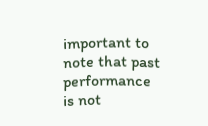important to note that past performance is not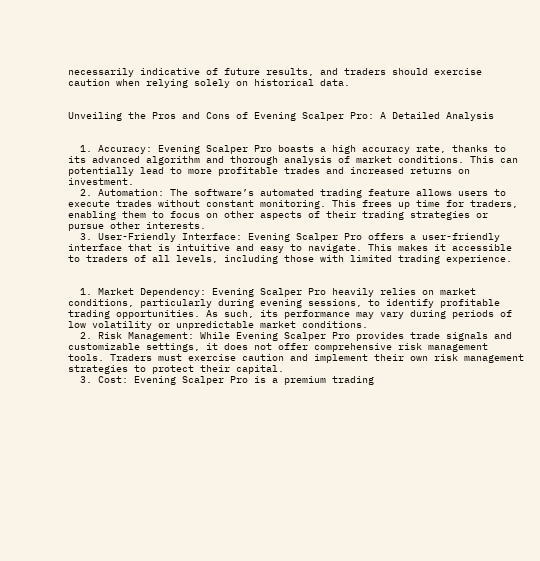necessarily indicative of future results, and traders should exercise caution when relying solely on historical data.


Unveiling the Pros and Cons of Evening Scalper Pro: A Detailed Analysis


  1. Accuracy: Evening Scalper Pro boasts a high accuracy rate, thanks to its advanced algorithm and thorough analysis of market conditions. This can potentially lead to more profitable trades and increased returns on investment.
  2. Automation: The software’s automated trading feature allows users to execute trades without constant monitoring. This frees up time for traders, enabling them to focus on other aspects of their trading strategies or pursue other interests.
  3. User-Friendly Interface: Evening Scalper Pro offers a user-friendly interface that is intuitive and easy to navigate. This makes it accessible to traders of all levels, including those with limited trading experience.


  1. Market Dependency: Evening Scalper Pro heavily relies on market conditions, particularly during evening sessions, to identify profitable trading opportunities. As such, its performance may vary during periods of low volatility or unpredictable market conditions.
  2. Risk Management: While Evening Scalper Pro provides trade signals and customizable settings, it does not offer comprehensive risk management tools. Traders must exercise caution and implement their own risk management strategies to protect their capital.
  3. Cost: Evening Scalper Pro is a premium trading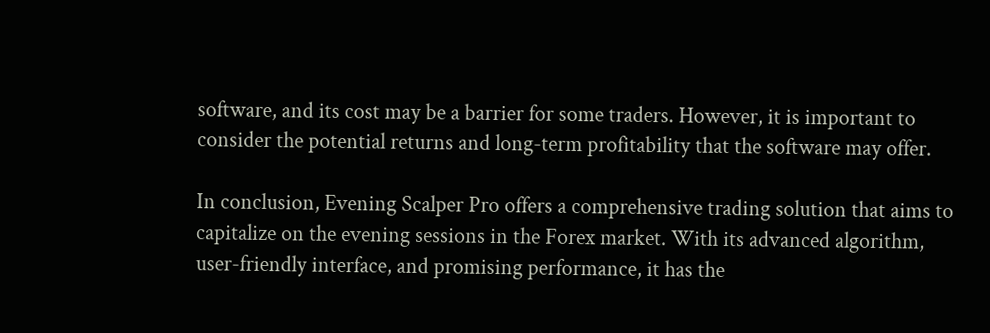software, and its cost may be a barrier for some traders. However, it is important to consider the potential returns and long-term profitability that the software may offer.

In conclusion, Evening Scalper Pro offers a comprehensive trading solution that aims to capitalize on the evening sessions in the Forex market. With its advanced algorithm, user-friendly interface, and promising performance, it has the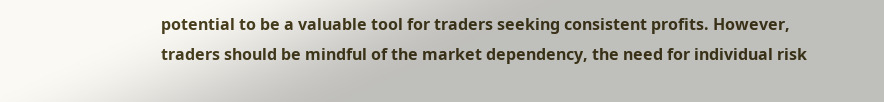potential to be a valuable tool for traders seeking consistent profits. However, traders should be mindful of the market dependency, the need for individual risk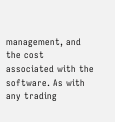management, and the cost associated with the software. As with any trading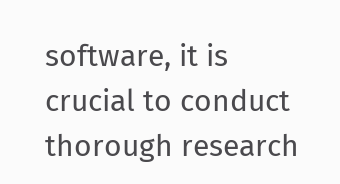software, it is crucial to conduct thorough research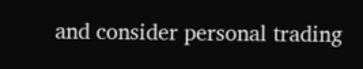and consider personal trading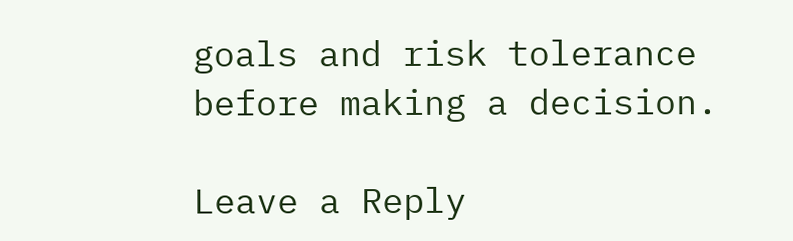goals and risk tolerance before making a decision.

Leave a Reply